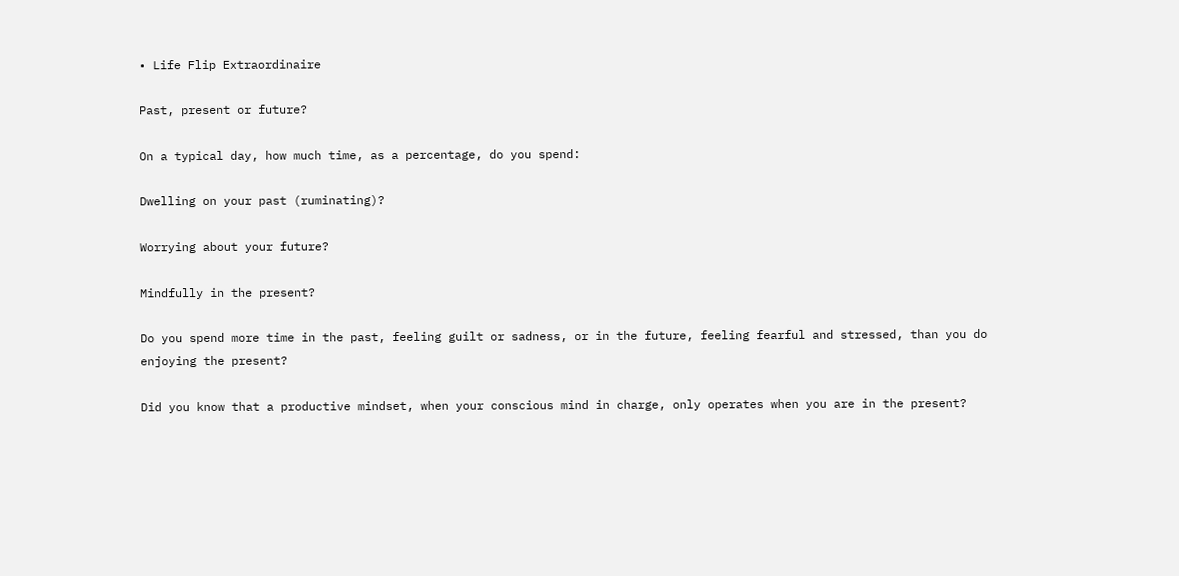• Life Flip Extraordinaire

Past, present or future?

On a typical day, how much time, as a percentage, do you spend:

Dwelling on your past (ruminating)?

Worrying about your future?

Mindfully in the present?

Do you spend more time in the past, feeling guilt or sadness, or in the future, feeling fearful and stressed, than you do enjoying the present?

Did you know that a productive mindset, when your conscious mind in charge, only operates when you are in the present?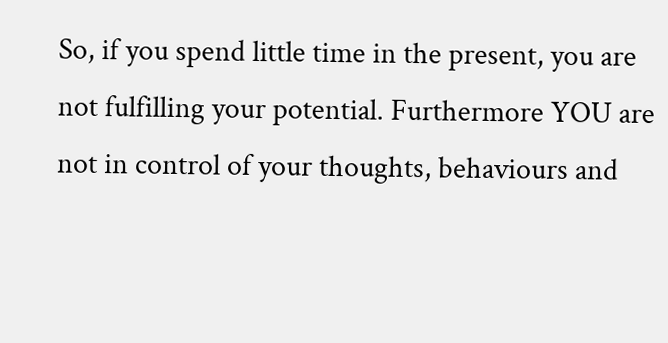So, if you spend little time in the present, you are not fulfilling your potential. Furthermore YOU are not in control of your thoughts, behaviours and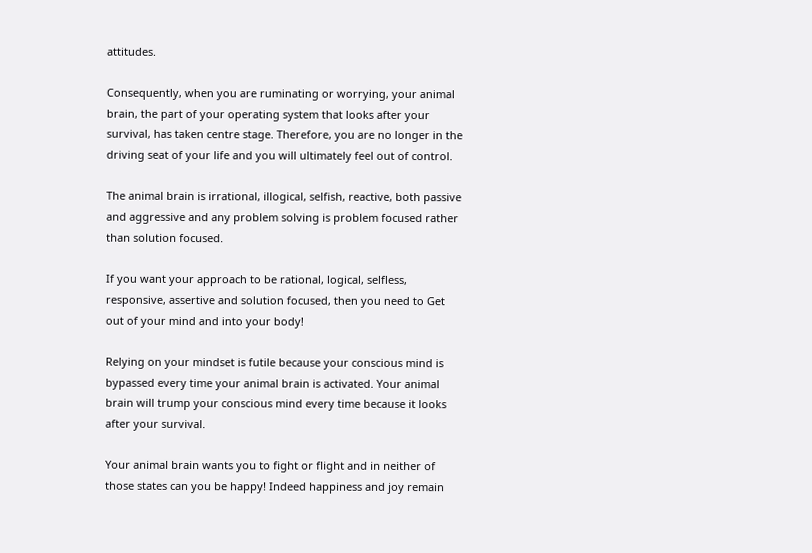attitudes.

Consequently, when you are ruminating or worrying, your animal brain, the part of your operating system that looks after your survival, has taken centre stage. Therefore, you are no longer in the driving seat of your life and you will ultimately feel out of control.

The animal brain is irrational, illogical, selfish, reactive, both passive and aggressive and any problem solving is problem focused rather than solution focused.

If you want your approach to be rational, logical, selfless, responsive, assertive and solution focused, then you need to Get out of your mind and into your body!

Relying on your mindset is futile because your conscious mind is bypassed every time your animal brain is activated. Your animal brain will trump your conscious mind every time because it looks after your survival.

Your animal brain wants you to fight or flight and in neither of those states can you be happy! Indeed happiness and joy remain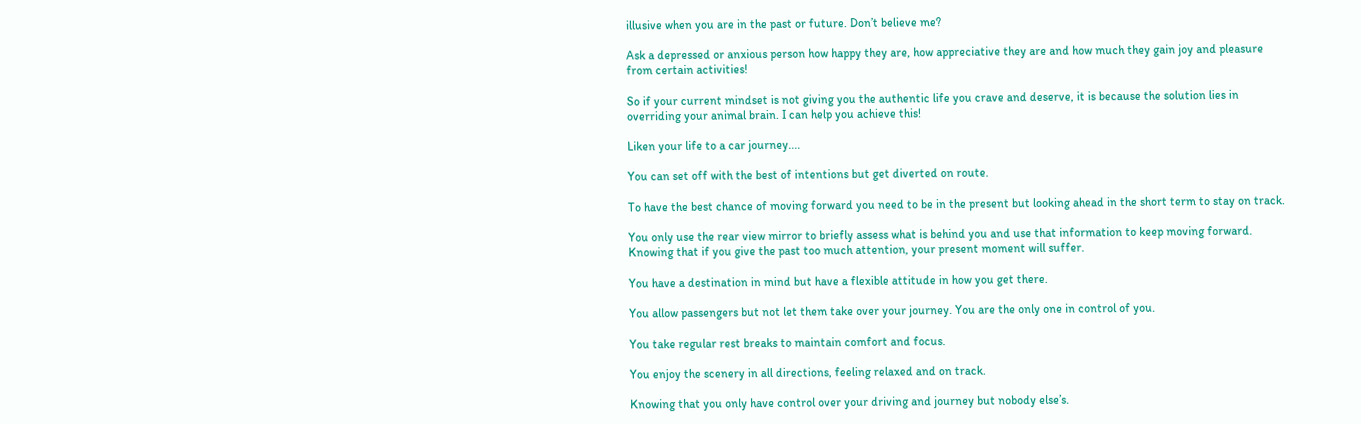illusive when you are in the past or future. Don’t believe me?

Ask a depressed or anxious person how happy they are, how appreciative they are and how much they gain joy and pleasure from certain activities!

So if your current mindset is not giving you the authentic life you crave and deserve, it is because the solution lies in overriding your animal brain. I can help you achieve this!

Liken your life to a car journey....

You can set off with the best of intentions but get diverted on route.

To have the best chance of moving forward you need to be in the present but looking ahead in the short term to stay on track.

You only use the rear view mirror to briefly assess what is behind you and use that information to keep moving forward. Knowing that if you give the past too much attention, your present moment will suffer.

You have a destination in mind but have a flexible attitude in how you get there.

You allow passengers but not let them take over your journey. You are the only one in control of you.

You take regular rest breaks to maintain comfort and focus.

You enjoy the scenery in all directions, feeling relaxed and on track.

Knowing that you only have control over your driving and journey but nobody else’s.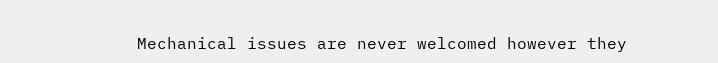Mechanical issues are never welcomed however they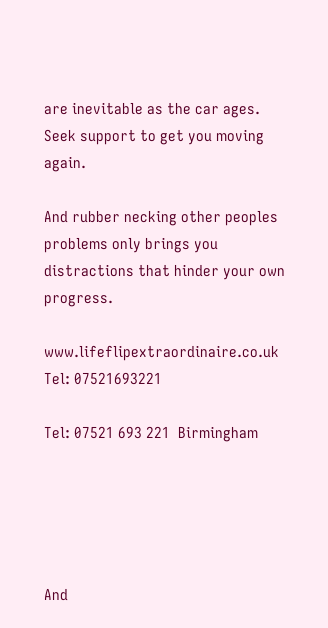are inevitable as the car ages. Seek support to get you moving again.

And rubber necking other peoples problems only brings you distractions that hinder your own progress.

www.lifeflipextraordinaire.co.uk Tel: 07521693221

Tel: 07521 693 221  Birmingham





And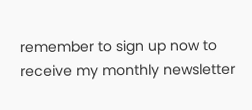remember to sign up now to receive my monthly newsletter